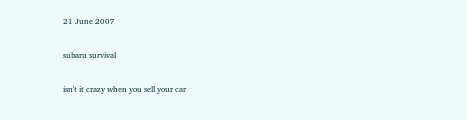21 June 2007

subaru survival

isn't it crazy when you sell your car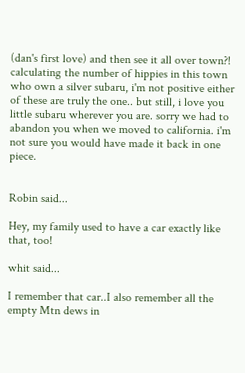(dan's first love) and then see it all over town?! calculating the number of hippies in this town who own a silver subaru, i'm not positive either of these are truly the one.. but still, i love you little subaru wherever you are. sorry we had to abandon you when we moved to california. i'm not sure you would have made it back in one piece.


Robin said...

Hey, my family used to have a car exactly like that, too!

whit said...

I remember that car..I also remember all the empty Mtn dews in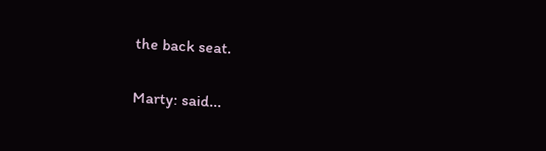the back seat.

Marty: said...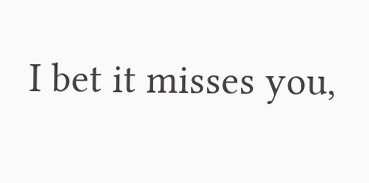I bet it misses you,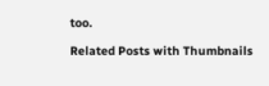too.

Related Posts with Thumbnails